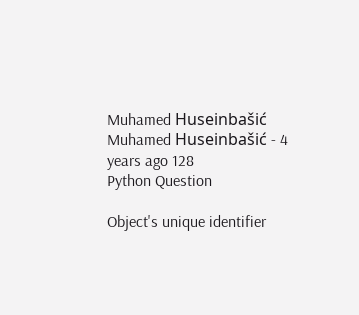Muhamed Huseinbašić Muhamed Huseinbašić - 4 years ago 128
Python Question

Object's unique identifier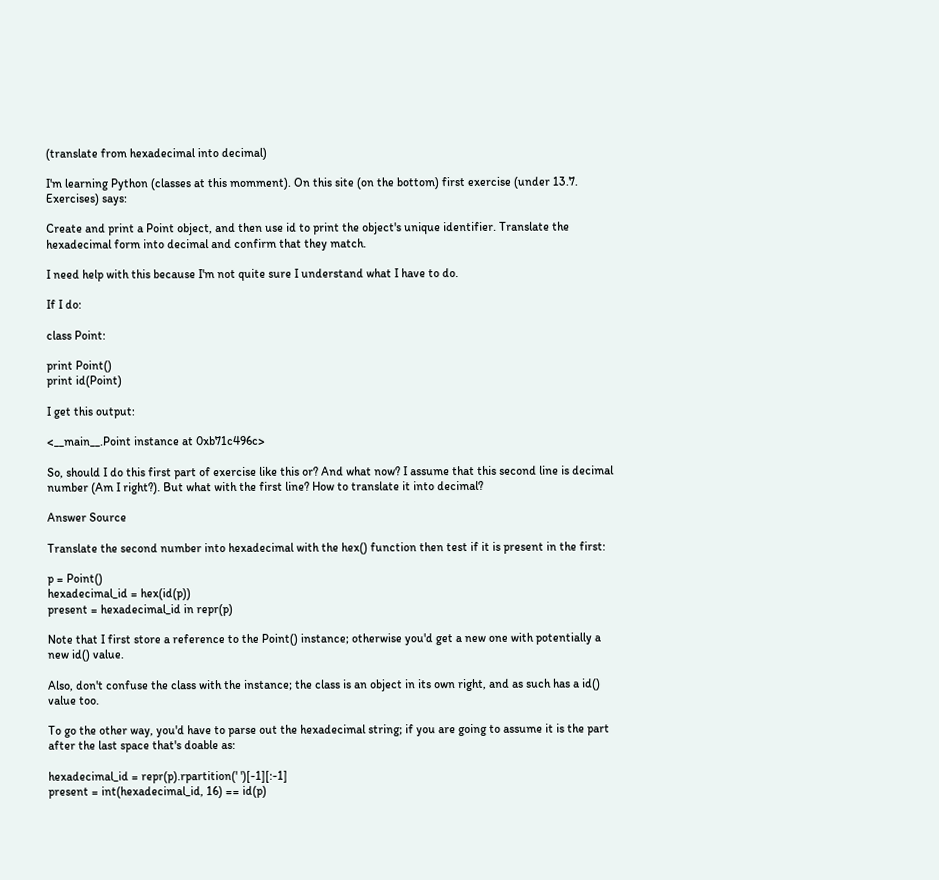(translate from hexadecimal into decimal)

I'm learning Python (classes at this momment). On this site (on the bottom) first exercise (under 13.7. Exercises) says:

Create and print a Point object, and then use id to print the object's unique identifier. Translate the hexadecimal form into decimal and confirm that they match.

I need help with this because I'm not quite sure I understand what I have to do.

If I do:

class Point:

print Point()
print id(Point)

I get this output:

<__main__.Point instance at 0xb71c496c>

So, should I do this first part of exercise like this or? And what now? I assume that this second line is decimal number (Am I right?). But what with the first line? How to translate it into decimal?

Answer Source

Translate the second number into hexadecimal with the hex() function then test if it is present in the first:

p = Point()
hexadecimal_id = hex(id(p))
present = hexadecimal_id in repr(p)

Note that I first store a reference to the Point() instance; otherwise you'd get a new one with potentially a new id() value.

Also, don't confuse the class with the instance; the class is an object in its own right, and as such has a id() value too.

To go the other way, you'd have to parse out the hexadecimal string; if you are going to assume it is the part after the last space that's doable as:

hexadecimal_id = repr(p).rpartition(' ')[-1][:-1]
present = int(hexadecimal_id, 16) == id(p)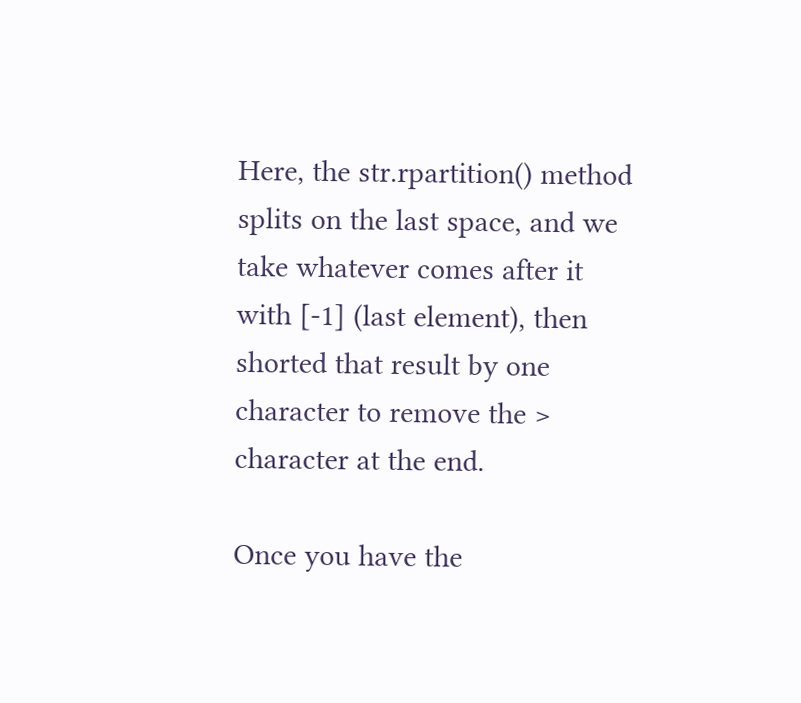Here, the str.rpartition() method splits on the last space, and we take whatever comes after it with [-1] (last element), then shorted that result by one character to remove the > character at the end.

Once you have the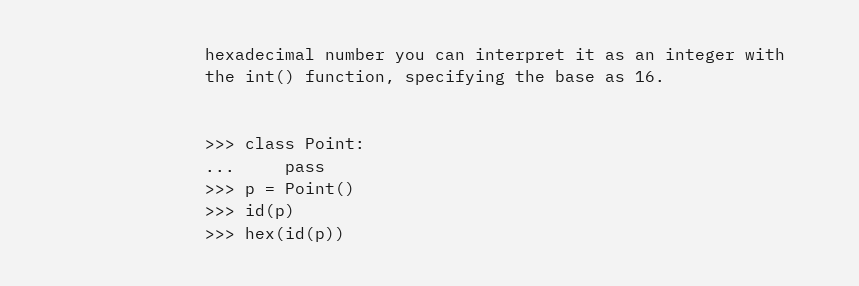hexadecimal number you can interpret it as an integer with the int() function, specifying the base as 16.


>>> class Point:
...     pass
>>> p = Point()
>>> id(p)
>>> hex(id(p))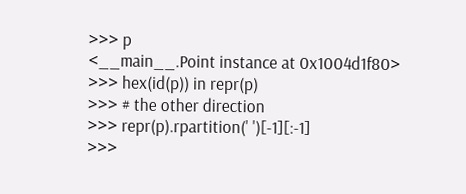>>> p
<__main__.Point instance at 0x1004d1f80>
>>> hex(id(p)) in repr(p)
>>> # the other direction
>>> repr(p).rpartition(' ')[-1][:-1]
>>>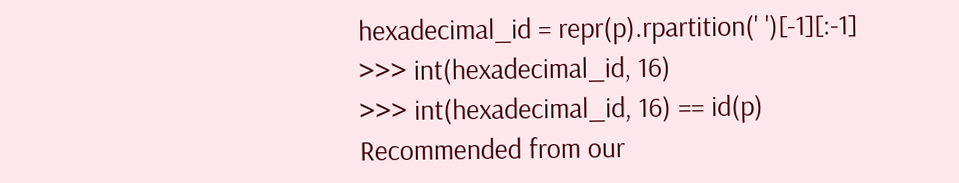hexadecimal_id = repr(p).rpartition(' ')[-1][:-1]
>>> int(hexadecimal_id, 16)
>>> int(hexadecimal_id, 16) == id(p)
Recommended from our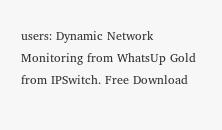users: Dynamic Network Monitoring from WhatsUp Gold from IPSwitch. Free Download